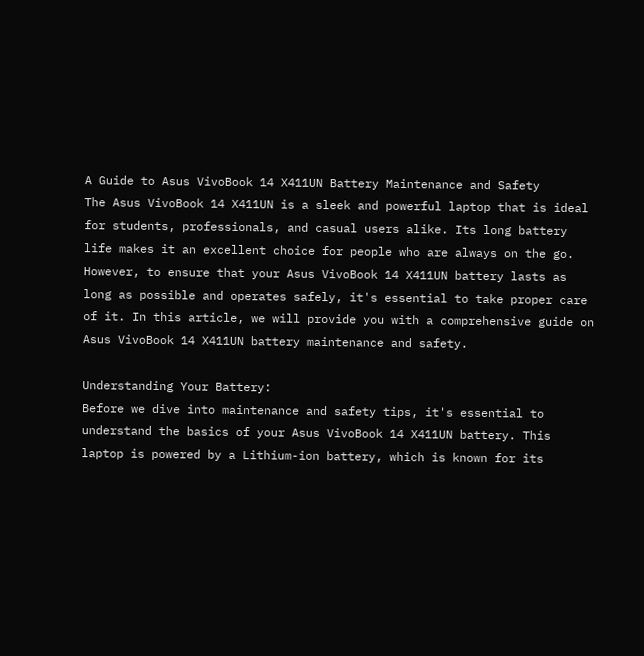A Guide to Asus VivoBook 14 X411UN Battery Maintenance and Safety
The Asus VivoBook 14 X411UN is a sleek and powerful laptop that is ideal for students, professionals, and casual users alike. Its long battery life makes it an excellent choice for people who are always on the go. However, to ensure that your Asus VivoBook 14 X411UN battery lasts as long as possible and operates safely, it's essential to take proper care of it. In this article, we will provide you with a comprehensive guide on Asus VivoBook 14 X411UN battery maintenance and safety.

Understanding Your Battery:
Before we dive into maintenance and safety tips, it's essential to understand the basics of your Asus VivoBook 14 X411UN battery. This laptop is powered by a Lithium-ion battery, which is known for its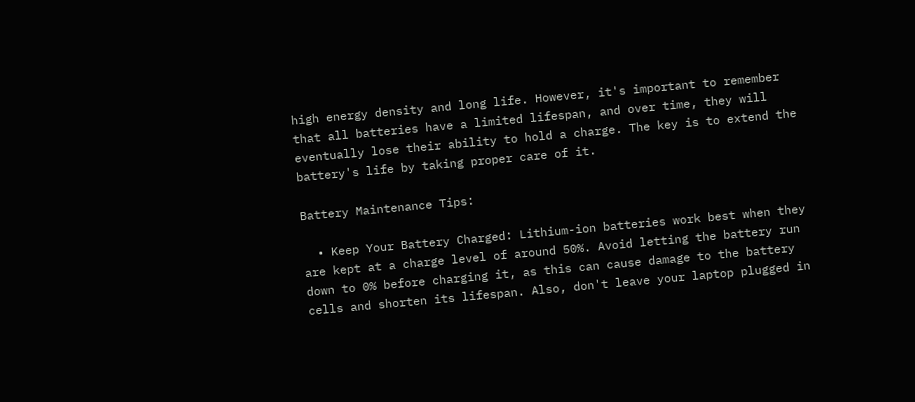high energy density and long life. However, it's important to remember that all batteries have a limited lifespan, and over time, they will eventually lose their ability to hold a charge. The key is to extend the battery's life by taking proper care of it.

Battery Maintenance Tips:

  • Keep Your Battery Charged: Lithium-ion batteries work best when they are kept at a charge level of around 50%. Avoid letting the battery run down to 0% before charging it, as this can cause damage to the battery cells and shorten its lifespan. Also, don't leave your laptop plugged in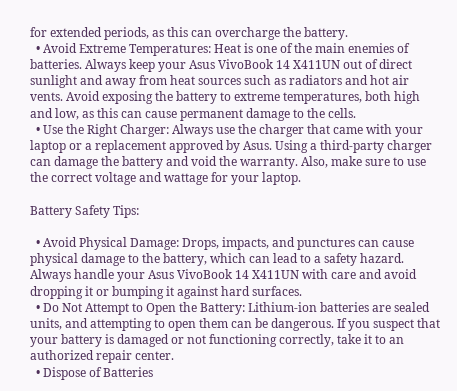for extended periods, as this can overcharge the battery.
  • Avoid Extreme Temperatures: Heat is one of the main enemies of batteries. Always keep your Asus VivoBook 14 X411UN out of direct sunlight and away from heat sources such as radiators and hot air vents. Avoid exposing the battery to extreme temperatures, both high and low, as this can cause permanent damage to the cells.
  • Use the Right Charger: Always use the charger that came with your laptop or a replacement approved by Asus. Using a third-party charger can damage the battery and void the warranty. Also, make sure to use the correct voltage and wattage for your laptop.

Battery Safety Tips:

  • Avoid Physical Damage: Drops, impacts, and punctures can cause physical damage to the battery, which can lead to a safety hazard. Always handle your Asus VivoBook 14 X411UN with care and avoid dropping it or bumping it against hard surfaces.
  • Do Not Attempt to Open the Battery: Lithium-ion batteries are sealed units, and attempting to open them can be dangerous. If you suspect that your battery is damaged or not functioning correctly, take it to an authorized repair center.
  • Dispose of Batteries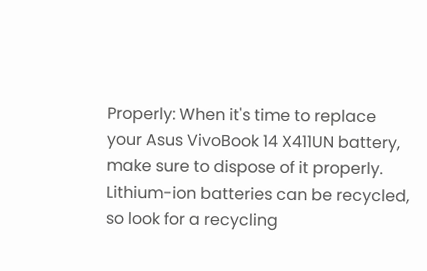Properly: When it's time to replace your Asus VivoBook 14 X411UN battery, make sure to dispose of it properly. Lithium-ion batteries can be recycled, so look for a recycling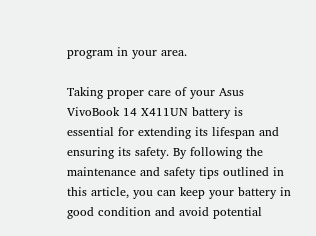program in your area.

Taking proper care of your Asus VivoBook 14 X411UN battery is essential for extending its lifespan and ensuring its safety. By following the maintenance and safety tips outlined in this article, you can keep your battery in good condition and avoid potential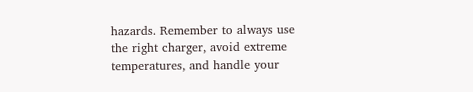hazards. Remember to always use the right charger, avoid extreme temperatures, and handle your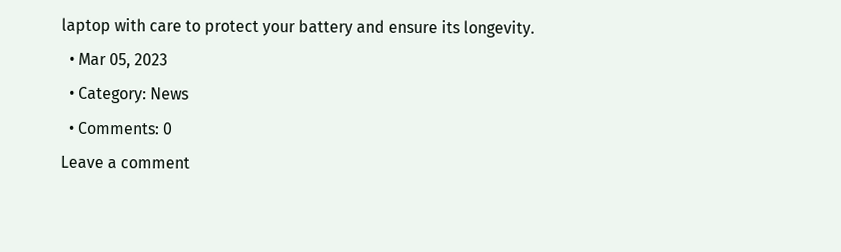laptop with care to protect your battery and ensure its longevity.
  • Mar 05, 2023
  • Category: News
  • Comments: 0
Leave a comment